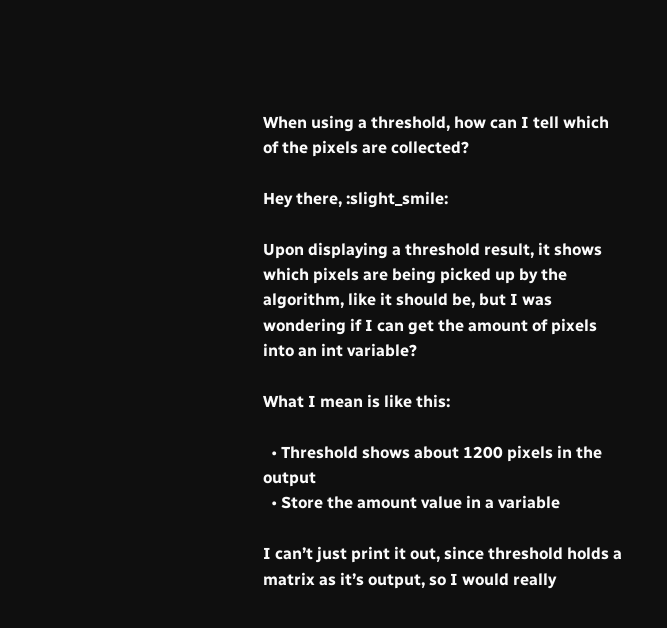When using a threshold, how can I tell which of the pixels are collected?

Hey there, :slight_smile:

Upon displaying a threshold result, it shows which pixels are being picked up by the algorithm, like it should be, but I was wondering if I can get the amount of pixels into an int variable?

What I mean is like this:

  • Threshold shows about 1200 pixels in the output
  • Store the amount value in a variable

I can’t just print it out, since threshold holds a matrix as it’s output, so I would really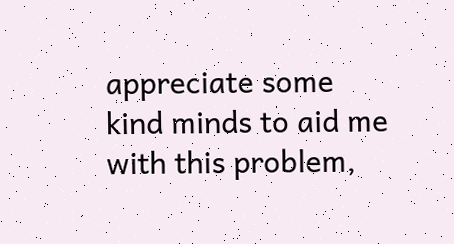appreciate some kind minds to aid me with this problem,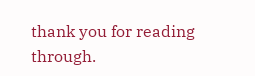thank you for reading through.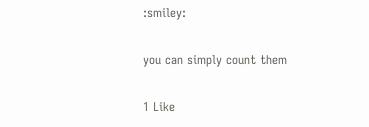:smiley:

you can simply count them

1 Like